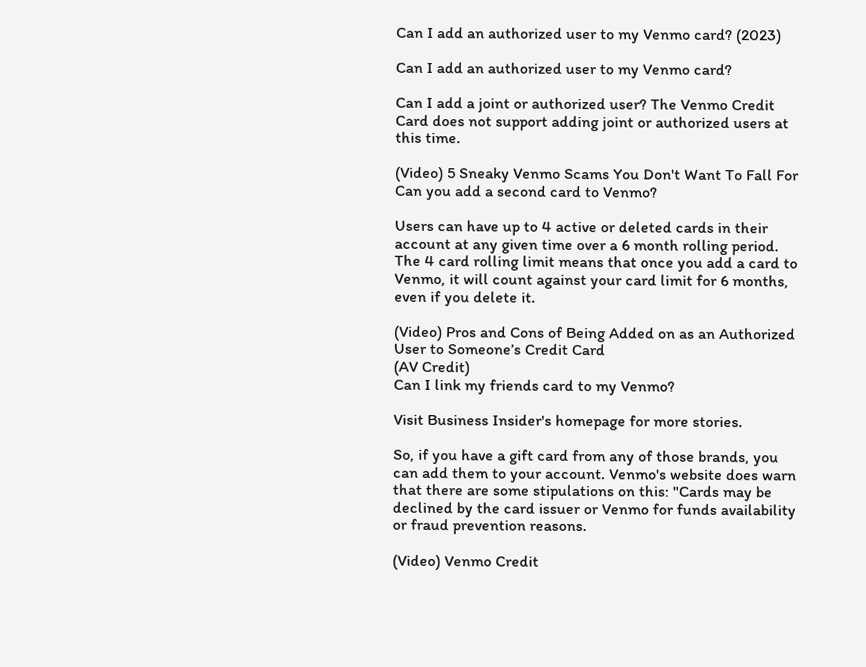Can I add an authorized user to my Venmo card? (2023)

Can I add an authorized user to my Venmo card?

Can I add a joint or authorized user? The Venmo Credit Card does not support adding joint or authorized users at this time.

(Video) 5 Sneaky Venmo Scams You Don't Want To Fall For
Can you add a second card to Venmo?

Users can have up to 4 active or deleted cards in their account at any given time over a 6 month rolling period. The 4 card rolling limit means that once you add a card to Venmo, it will count against your card limit for 6 months, even if you delete it.

(Video) Pros and Cons of Being Added on as an Authorized User to Someone’s Credit Card
(AV Credit)
Can I link my friends card to my Venmo?

Visit Business Insider's homepage for more stories.

So, if you have a gift card from any of those brands, you can add them to your account. Venmo's website does warn that there are some stipulations on this: "Cards may be declined by the card issuer or Venmo for funds availability or fraud prevention reasons.

(Video) Venmo Credit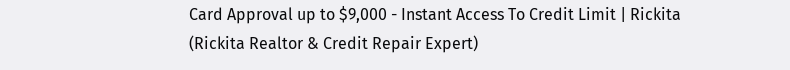Card Approval up to $9,000 - Instant Access To Credit Limit | Rickita
(Rickita Realtor & Credit Repair Expert)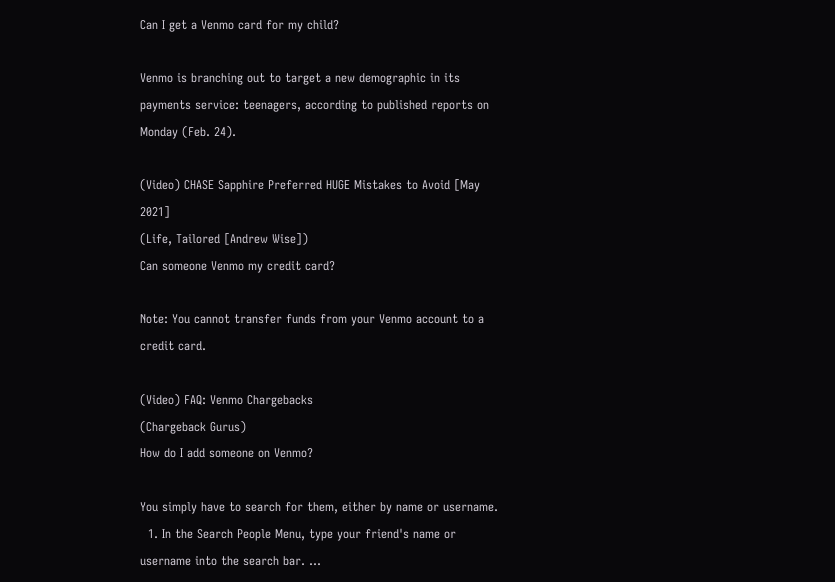Can I get a Venmo card for my child?

Venmo is branching out to target a new demographic in its payments service: teenagers, according to published reports on Monday (Feb. 24).

(Video) CHASE Sapphire Preferred HUGE Mistakes to Avoid [May 2021]
(Life, Tailored [Andrew Wise])
Can someone Venmo my credit card?

Note: You cannot transfer funds from your Venmo account to a credit card.

(Video) FAQ: Venmo Chargebacks
(Chargeback Gurus)
How do I add someone on Venmo?

You simply have to search for them, either by name or username.
  1. In the Search People Menu, type your friend's name or username into the search bar. ...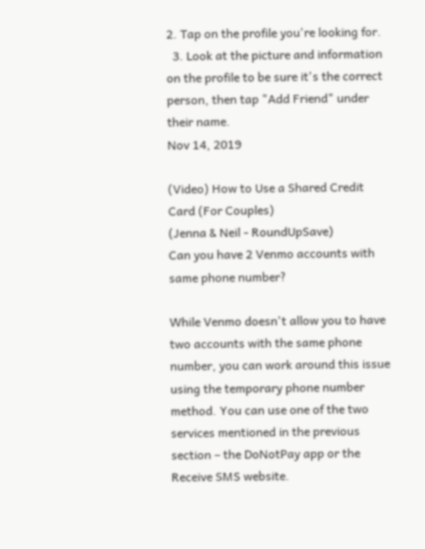2. Tap on the profile you're looking for.
  3. Look at the picture and information on the profile to be sure it's the correct person, then tap "Add Friend" under their name.
Nov 14, 2019

(Video) How to Use a Shared Credit Card (For Couples)
(Jenna & Neil - RoundUpSave)
Can you have 2 Venmo accounts with same phone number?

While Venmo doesn't allow you to have two accounts with the same phone number, you can work around this issue using the temporary phone number method. You can use one of the two services mentioned in the previous section – the DoNotPay app or the Receive SMS website.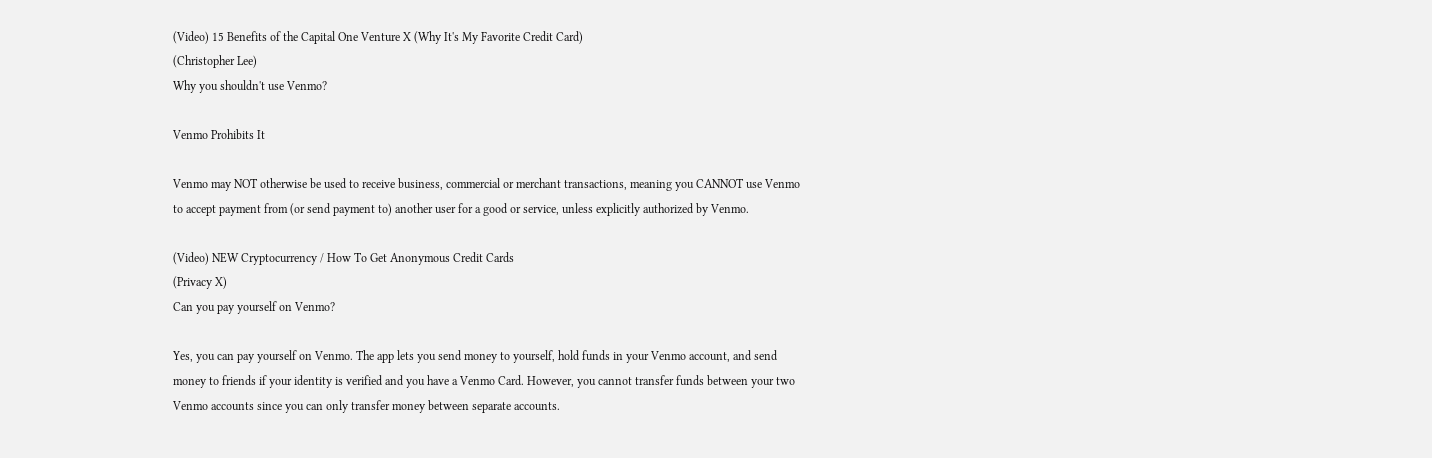(Video) 15 Benefits of the Capital One Venture X (Why It's My Favorite Credit Card)
(Christopher Lee)
Why you shouldn't use Venmo?

Venmo Prohibits It

Venmo may NOT otherwise be used to receive business, commercial or merchant transactions, meaning you CANNOT use Venmo to accept payment from (or send payment to) another user for a good or service, unless explicitly authorized by Venmo.

(Video) NEW Cryptocurrency / How To Get Anonymous Credit Cards
(Privacy X)
Can you pay yourself on Venmo?

Yes, you can pay yourself on Venmo. The app lets you send money to yourself, hold funds in your Venmo account, and send money to friends if your identity is verified and you have a Venmo Card. However, you cannot transfer funds between your two Venmo accounts since you can only transfer money between separate accounts.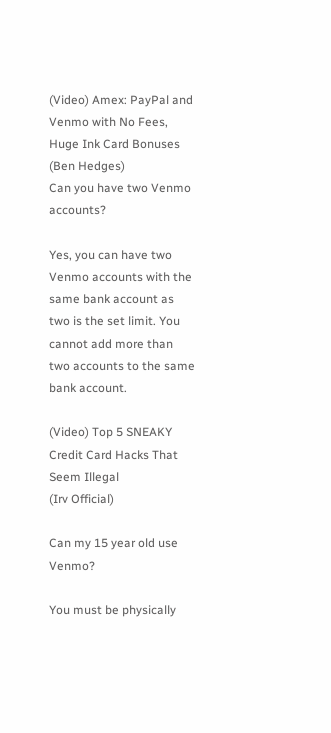(Video) Amex: PayPal and Venmo with No Fees, Huge Ink Card Bonuses
(Ben Hedges)
Can you have two Venmo accounts?

Yes, you can have two Venmo accounts with the same bank account as two is the set limit. You cannot add more than two accounts to the same bank account.

(Video) Top 5 SNEAKY Credit Card Hacks That Seem Illegal
(Irv Official)

Can my 15 year old use Venmo?

You must be physically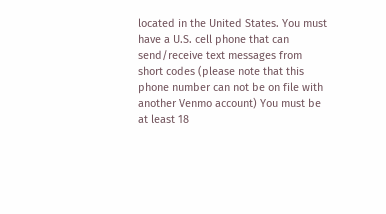located in the United States. You must have a U.S. cell phone that can send/receive text messages from short codes (please note that this phone number can not be on file with another Venmo account) You must be at least 18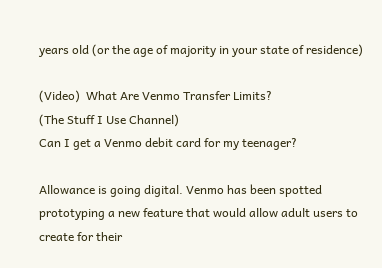years old (or the age of majority in your state of residence)

(Video)  What Are Venmo Transfer Limits?
(The Stuff I Use Channel)
Can I get a Venmo debit card for my teenager?

Allowance is going digital. Venmo has been spotted prototyping a new feature that would allow adult users to create for their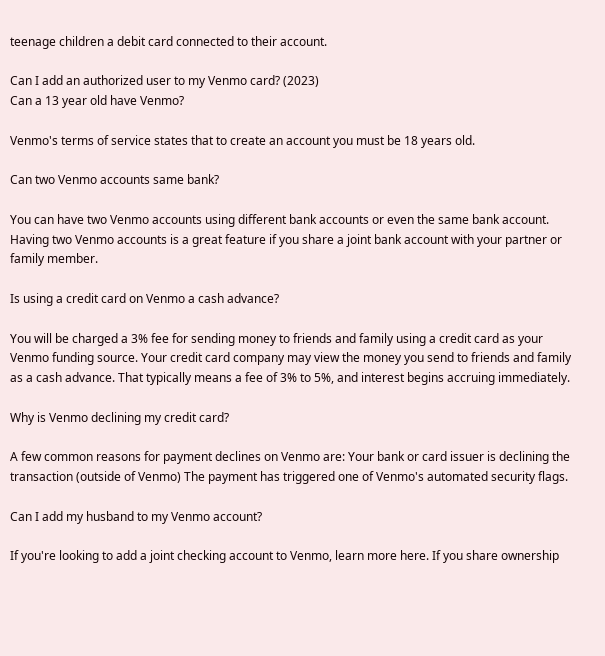teenage children a debit card connected to their account.

Can I add an authorized user to my Venmo card? (2023)
Can a 13 year old have Venmo?

Venmo's terms of service states that to create an account you must be 18 years old.

Can two Venmo accounts same bank?

You can have two Venmo accounts using different bank accounts or even the same bank account. Having two Venmo accounts is a great feature if you share a joint bank account with your partner or family member.

Is using a credit card on Venmo a cash advance?

You will be charged a 3% fee for sending money to friends and family using a credit card as your Venmo funding source. Your credit card company may view the money you send to friends and family as a cash advance. That typically means a fee of 3% to 5%, and interest begins accruing immediately.

Why is Venmo declining my credit card?

A few common reasons for payment declines on Venmo are: Your bank or card issuer is declining the transaction (outside of Venmo) The payment has triggered one of Venmo's automated security flags.

Can I add my husband to my Venmo account?

If you're looking to add a joint checking account to Venmo, learn more here. If you share ownership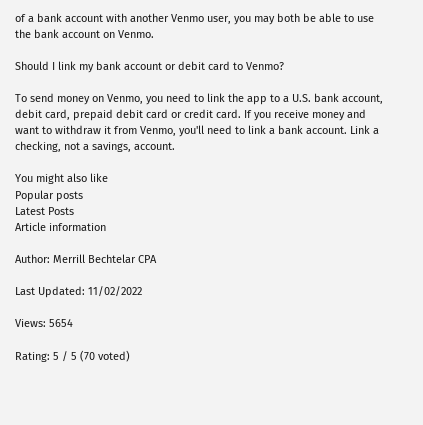of a bank account with another Venmo user, you may both be able to use the bank account on Venmo.

Should I link my bank account or debit card to Venmo?

To send money on Venmo, you need to link the app to a U.S. bank account, debit card, prepaid debit card or credit card. If you receive money and want to withdraw it from Venmo, you'll need to link a bank account. Link a checking, not a savings, account.

You might also like
Popular posts
Latest Posts
Article information

Author: Merrill Bechtelar CPA

Last Updated: 11/02/2022

Views: 5654

Rating: 5 / 5 (70 voted)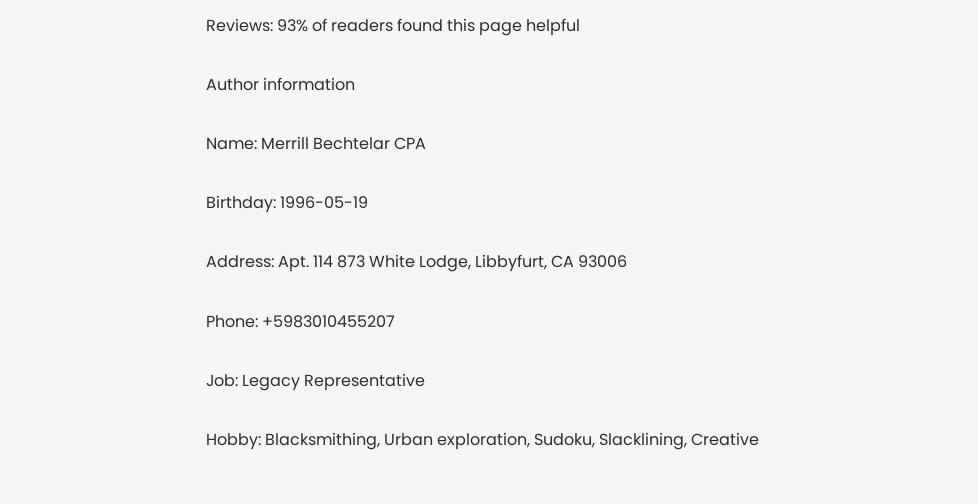Reviews: 93% of readers found this page helpful

Author information

Name: Merrill Bechtelar CPA

Birthday: 1996-05-19

Address: Apt. 114 873 White Lodge, Libbyfurt, CA 93006

Phone: +5983010455207

Job: Legacy Representative

Hobby: Blacksmithing, Urban exploration, Sudoku, Slacklining, Creative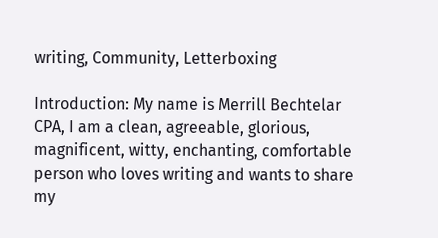writing, Community, Letterboxing

Introduction: My name is Merrill Bechtelar CPA, I am a clean, agreeable, glorious, magnificent, witty, enchanting, comfortable person who loves writing and wants to share my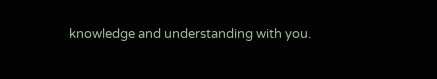knowledge and understanding with you.